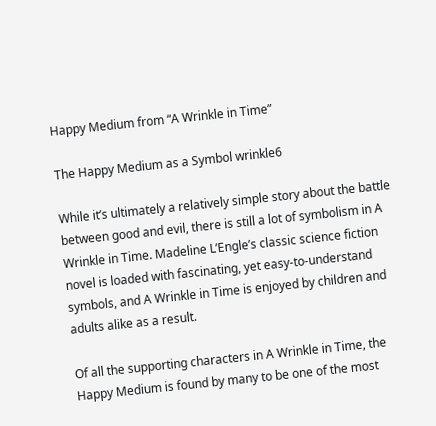Happy Medium from “A Wrinkle in Time”

The Happy Medium as a Symbol wrinkle6

While it’s ultimately a relatively simple story about the battle between good and evil, there is still a lot of symbolism in A Wrinkle in Time. Madeline L’Engle’s classic science fiction novel is loaded with fascinating, yet easy-to-understand symbols, and A Wrinkle in Time is enjoyed by children and adults alike as a result.

Of all the supporting characters in A Wrinkle in Time, the Happy Medium is found by many to be one of the most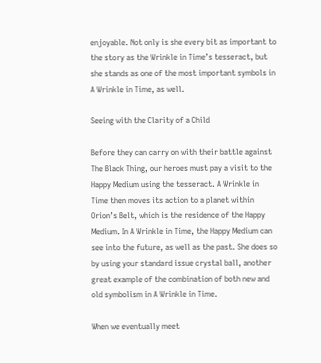enjoyable. Not only is she every bit as important to the story as the Wrinkle in Time’s tesseract, but she stands as one of the most important symbols in A Wrinkle in Time, as well.

Seeing with the Clarity of a Child

Before they can carry on with their battle against The Black Thing, our heroes must pay a visit to the Happy Medium using the tesseract. A Wrinkle in Time then moves its action to a planet within Orion’s Belt, which is the residence of the Happy Medium. In A Wrinkle in Time, the Happy Medium can see into the future, as well as the past. She does so by using your standard issue crystal ball, another great example of the combination of both new and old symbolism in A Wrinkle in Time.

When we eventually meet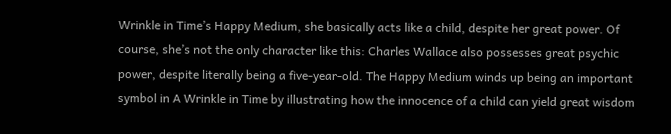Wrinkle in Time’s Happy Medium, she basically acts like a child, despite her great power. Of course, she’s not the only character like this: Charles Wallace also possesses great psychic power, despite literally being a five-year-old. The Happy Medium winds up being an important symbol in A Wrinkle in Time by illustrating how the innocence of a child can yield great wisdom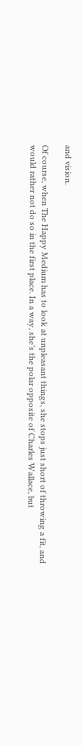and vision.

Of course, when The Happy Medium has to look at unpleasant things, she stops just short of throwing a fit, and would rather not do so in the first place. In a way, she’s the polar opposite of Charles Wallace, but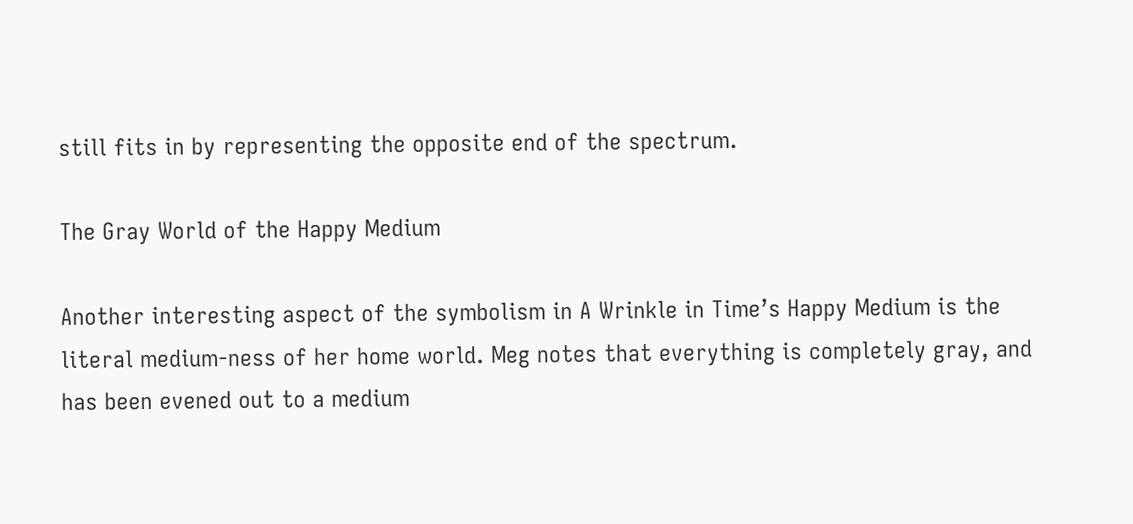still fits in by representing the opposite end of the spectrum.

The Gray World of the Happy Medium

Another interesting aspect of the symbolism in A Wrinkle in Time’s Happy Medium is the literal medium-ness of her home world. Meg notes that everything is completely gray, and has been evened out to a medium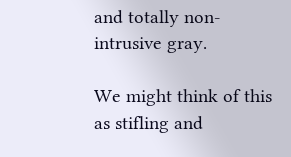and totally non-intrusive gray.

We might think of this as stifling and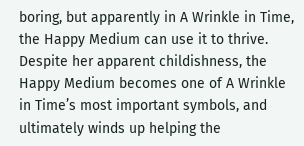boring, but apparently in A Wrinkle in Time, the Happy Medium can use it to thrive. Despite her apparent childishness, the Happy Medium becomes one of A Wrinkle in Time’s most important symbols, and ultimately winds up helping the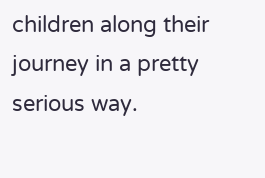children along their journey in a pretty serious way.